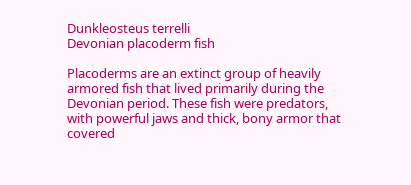Dunkleosteus terrelli
Devonian placoderm fish

Placoderms are an extinct group of heavily armored fish that lived primarily during the Devonian period. These fish were predators, with powerful jaws and thick, bony armor that covered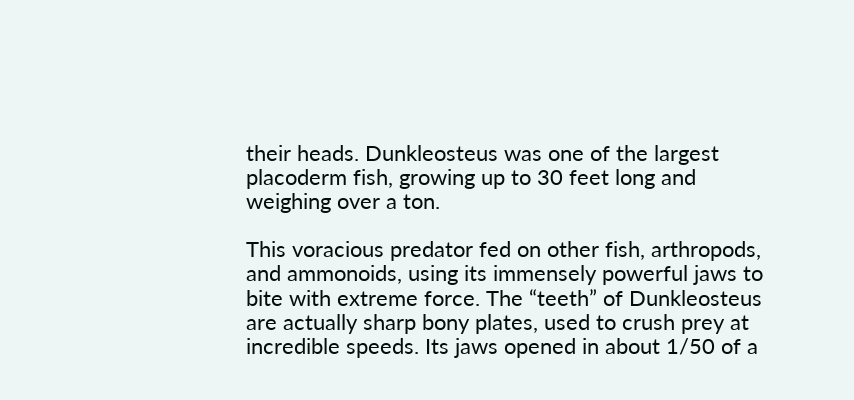their heads. Dunkleosteus was one of the largest placoderm fish, growing up to 30 feet long and weighing over a ton.

This voracious predator fed on other fish, arthropods, and ammonoids, using its immensely powerful jaws to bite with extreme force. The “teeth” of Dunkleosteus are actually sharp bony plates, used to crush prey at incredible speeds. Its jaws opened in about 1/50 of a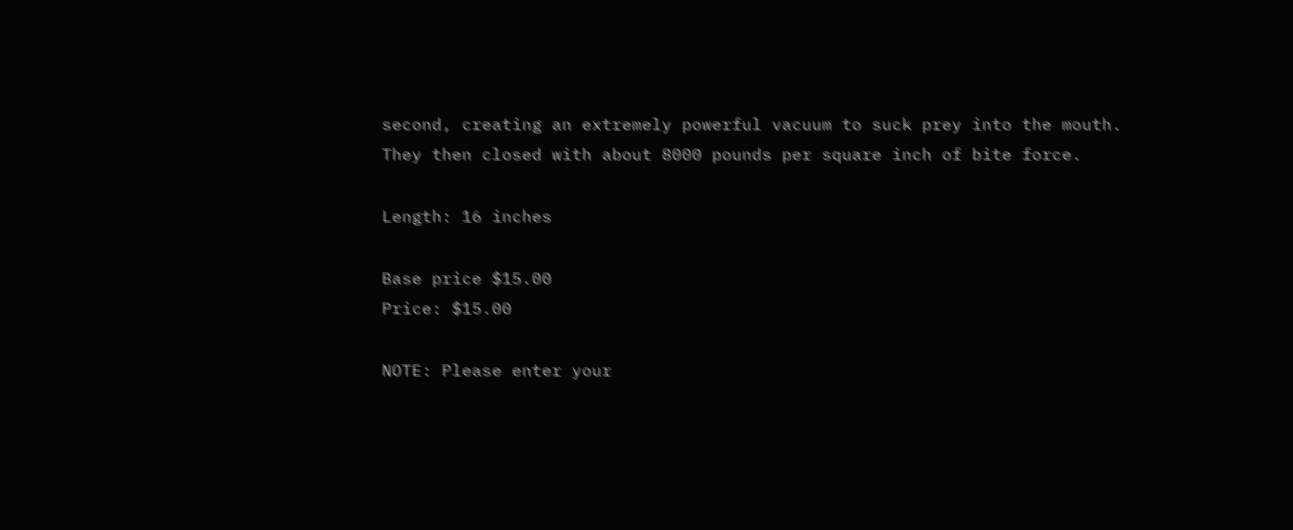second, creating an extremely powerful vacuum to suck prey into the mouth. They then closed with about 8000 pounds per square inch of bite force.

Length: 16 inches

Base price $15.00
Price: $15.00

NOTE: Please enter your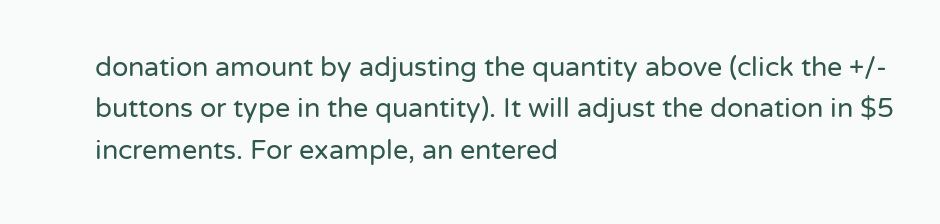donation amount by adjusting the quantity above (click the +/- buttons or type in the quantity). It will adjust the donation in $5 increments. For example, an entered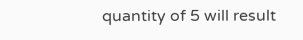quantity of 5 will result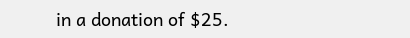in a donation of $25.